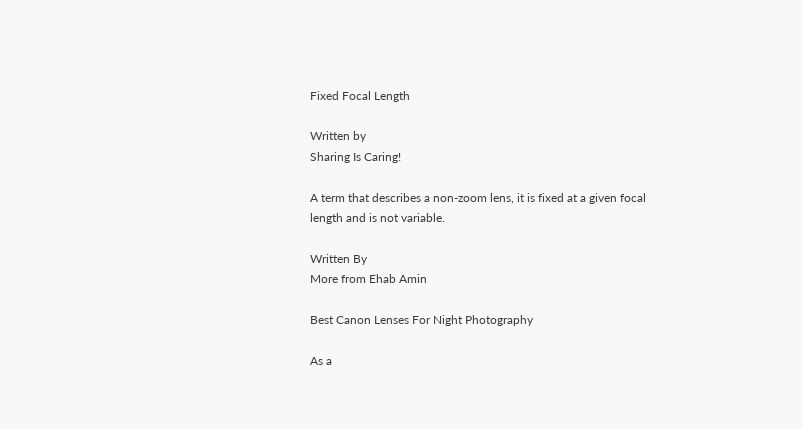Fixed Focal Length

Written by
Sharing Is Caring!

A term that describes a non-zoom lens, it is fixed at a given focal length and is not variable.

Written By
More from Ehab Amin

Best Canon Lenses For Night Photography

As a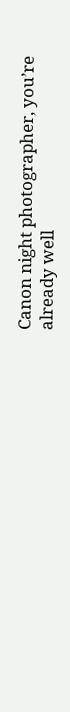Canon night photographer, you’re already well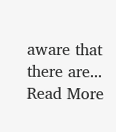aware that there are...
Read More